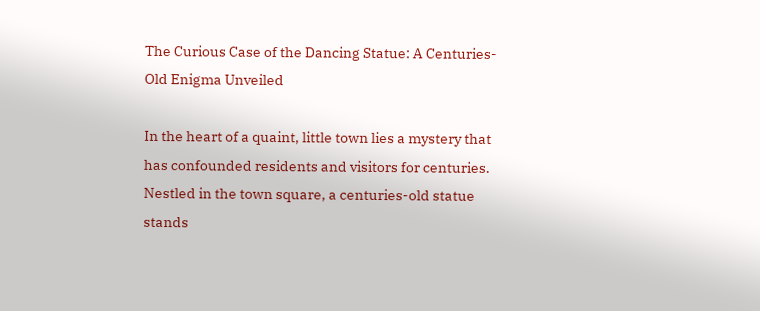The Curious Case of the Dancing Statue: A Centuries-Old Enigma Unveiled

In the heart of a quaint, little town lies a mystery that has confounded residents and visitors for centuries. Nestled in the town square, a centuries-old statue stands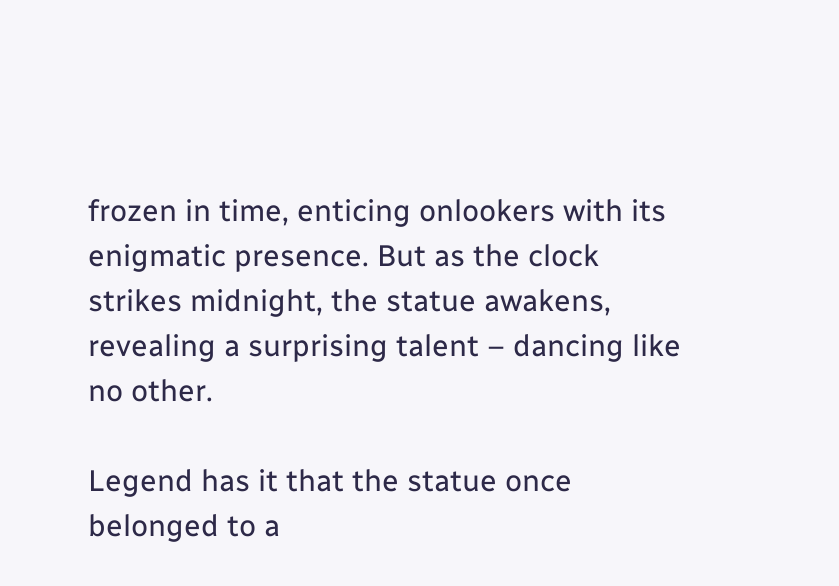frozen in time, enticing onlookers with its enigmatic presence. But as the clock strikes midnight, the statue awakens, revealing a surprising talent – dancing like no other.

Legend has it that the statue once belonged to a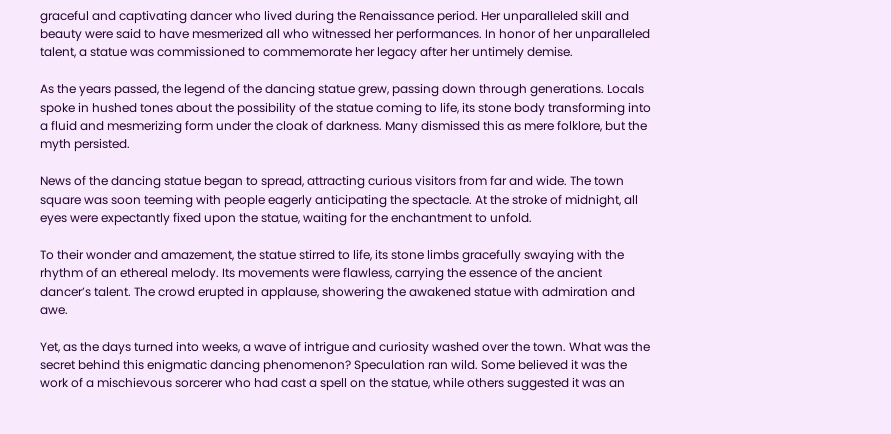graceful and captivating dancer who lived during the Renaissance period. Her unparalleled skill and beauty were said to have mesmerized all who witnessed her performances. In honor of her unparalleled talent, a statue was commissioned to commemorate her legacy after her untimely demise.

As the years passed, the legend of the dancing statue grew, passing down through generations. Locals spoke in hushed tones about the possibility of the statue coming to life, its stone body transforming into a fluid and mesmerizing form under the cloak of darkness. Many dismissed this as mere folklore, but the myth persisted.

News of the dancing statue began to spread, attracting curious visitors from far and wide. The town square was soon teeming with people eagerly anticipating the spectacle. At the stroke of midnight, all eyes were expectantly fixed upon the statue, waiting for the enchantment to unfold.

To their wonder and amazement, the statue stirred to life, its stone limbs gracefully swaying with the rhythm of an ethereal melody. Its movements were flawless, carrying the essence of the ancient dancer’s talent. The crowd erupted in applause, showering the awakened statue with admiration and awe.

Yet, as the days turned into weeks, a wave of intrigue and curiosity washed over the town. What was the secret behind this enigmatic dancing phenomenon? Speculation ran wild. Some believed it was the work of a mischievous sorcerer who had cast a spell on the statue, while others suggested it was an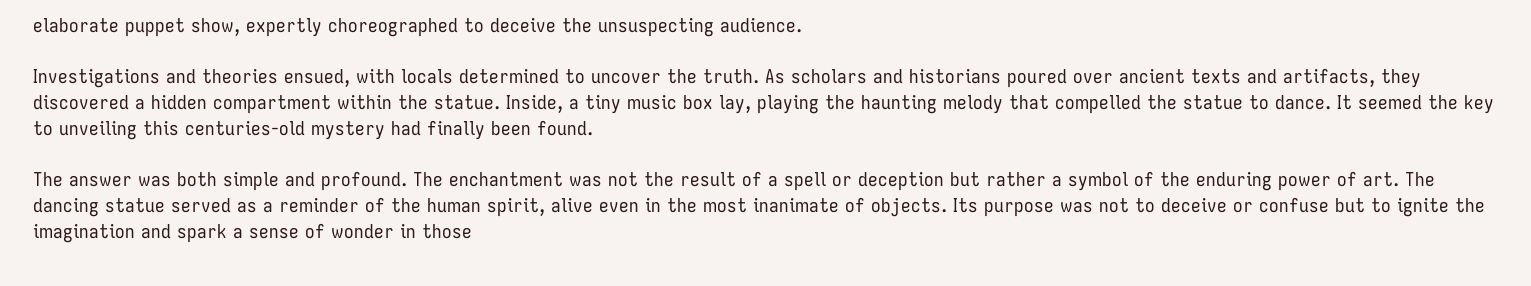elaborate puppet show, expertly choreographed to deceive the unsuspecting audience.

Investigations and theories ensued, with locals determined to uncover the truth. As scholars and historians poured over ancient texts and artifacts, they discovered a hidden compartment within the statue. Inside, a tiny music box lay, playing the haunting melody that compelled the statue to dance. It seemed the key to unveiling this centuries-old mystery had finally been found.

The answer was both simple and profound. The enchantment was not the result of a spell or deception but rather a symbol of the enduring power of art. The dancing statue served as a reminder of the human spirit, alive even in the most inanimate of objects. Its purpose was not to deceive or confuse but to ignite the imagination and spark a sense of wonder in those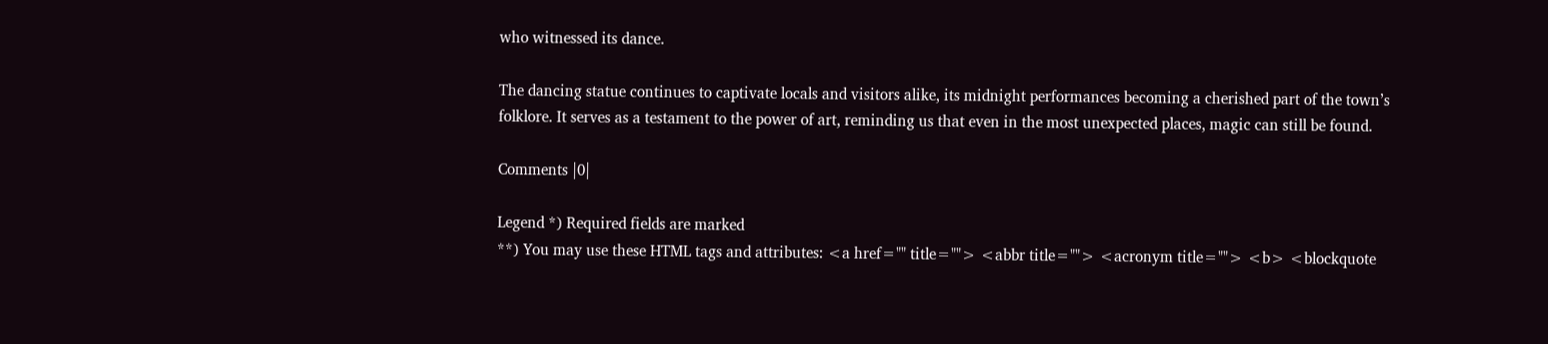who witnessed its dance.

The dancing statue continues to captivate locals and visitors alike, its midnight performances becoming a cherished part of the town’s folklore. It serves as a testament to the power of art, reminding us that even in the most unexpected places, magic can still be found.

Comments |0|

Legend *) Required fields are marked
**) You may use these HTML tags and attributes: <a href="" title=""> <abbr title=""> <acronym title=""> <b> <blockquote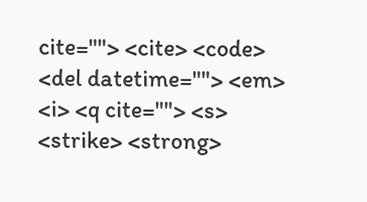cite=""> <cite> <code> <del datetime=""> <em> <i> <q cite=""> <s> <strike> <strong>